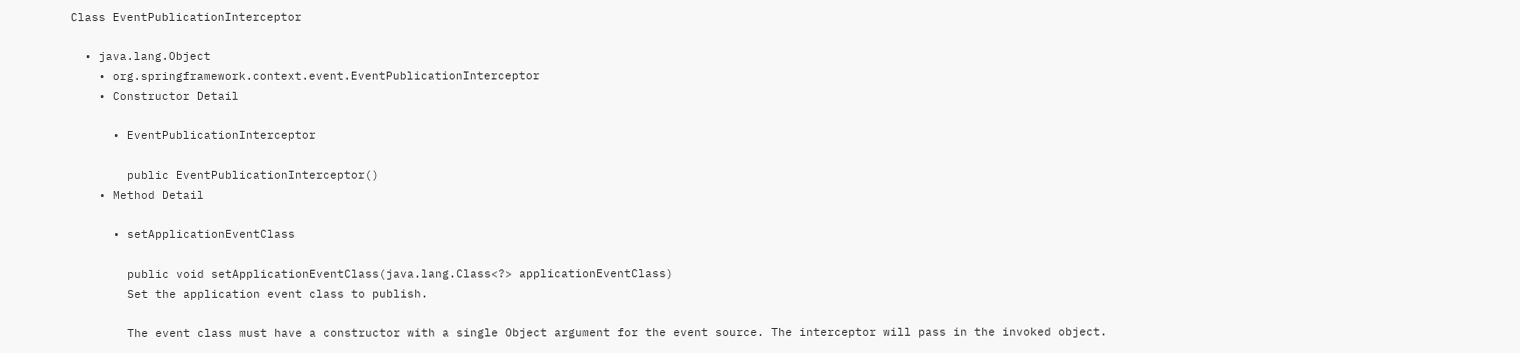Class EventPublicationInterceptor

  • java.lang.Object
    • org.springframework.context.event.EventPublicationInterceptor
    • Constructor Detail

      • EventPublicationInterceptor

        public EventPublicationInterceptor()
    • Method Detail

      • setApplicationEventClass

        public void setApplicationEventClass(java.lang.Class<?> applicationEventClass)
        Set the application event class to publish.

        The event class must have a constructor with a single Object argument for the event source. The interceptor will pass in the invoked object.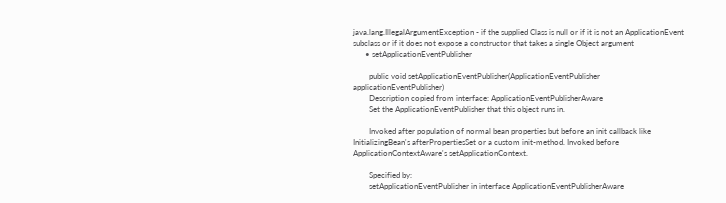java.lang.IllegalArgumentException - if the supplied Class is null or if it is not an ApplicationEvent subclass or if it does not expose a constructor that takes a single Object argument
      • setApplicationEventPublisher

        public void setApplicationEventPublisher(ApplicationEventPublisher applicationEventPublisher)
        Description copied from interface: ApplicationEventPublisherAware
        Set the ApplicationEventPublisher that this object runs in.

        Invoked after population of normal bean properties but before an init callback like InitializingBean's afterPropertiesSet or a custom init-method. Invoked before ApplicationContextAware's setApplicationContext.

        Specified by:
        setApplicationEventPublisher in interface ApplicationEventPublisherAware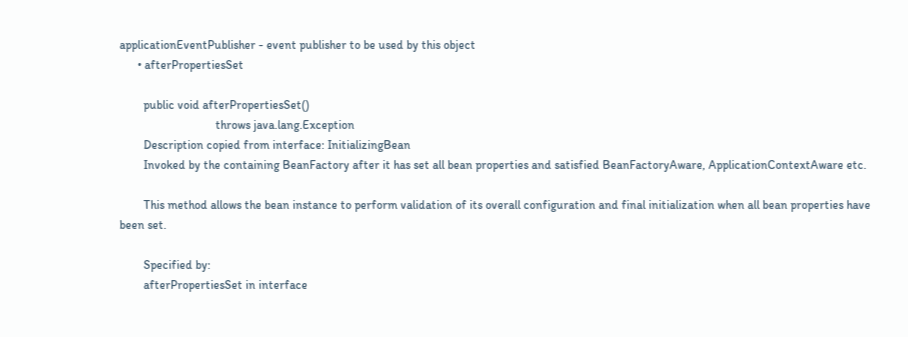applicationEventPublisher - event publisher to be used by this object
      • afterPropertiesSet

        public void afterPropertiesSet()
                                throws java.lang.Exception
        Description copied from interface: InitializingBean
        Invoked by the containing BeanFactory after it has set all bean properties and satisfied BeanFactoryAware, ApplicationContextAware etc.

        This method allows the bean instance to perform validation of its overall configuration and final initialization when all bean properties have been set.

        Specified by:
        afterPropertiesSet in interface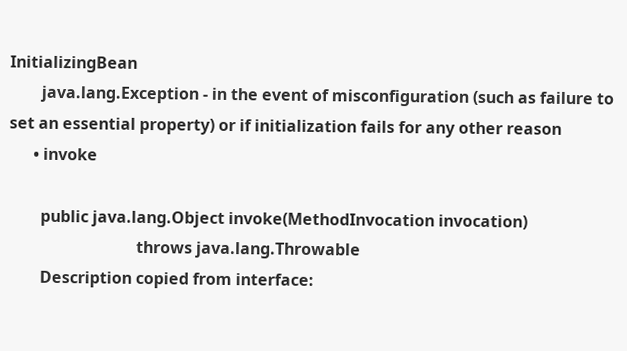InitializingBean
        java.lang.Exception - in the event of misconfiguration (such as failure to set an essential property) or if initialization fails for any other reason
      • invoke

        public java.lang.Object invoke(MethodInvocation invocation)
                                throws java.lang.Throwable
        Description copied from interface: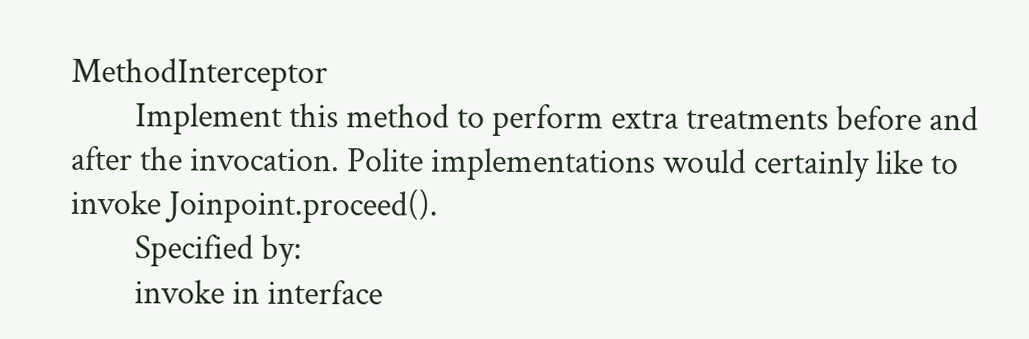MethodInterceptor
        Implement this method to perform extra treatments before and after the invocation. Polite implementations would certainly like to invoke Joinpoint.proceed().
        Specified by:
        invoke in interface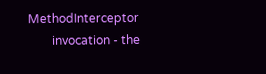MethodInterceptor
        invocation - the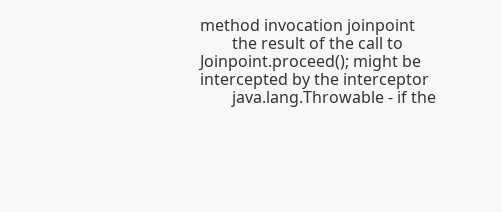method invocation joinpoint
        the result of the call to Joinpoint.proceed(); might be intercepted by the interceptor
        java.lang.Throwable - if the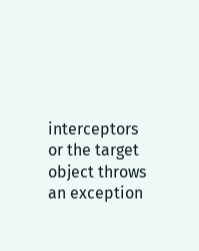interceptors or the target object throws an exception